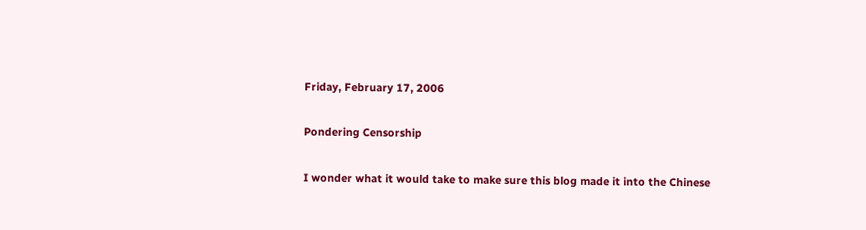Friday, February 17, 2006

Pondering Censorship

I wonder what it would take to make sure this blog made it into the Chinese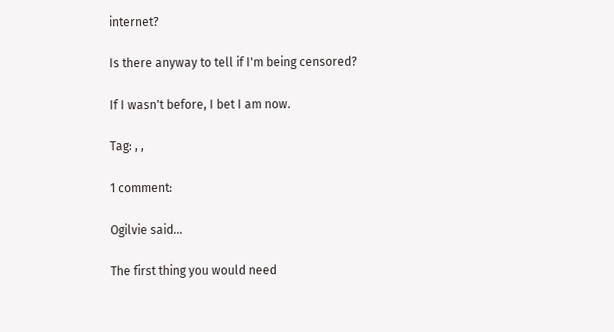internet?

Is there anyway to tell if I'm being censored?

If I wasn't before, I bet I am now.

Tag: , ,

1 comment:

Ogilvie said...

The first thing you would need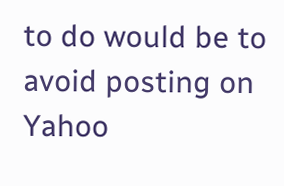to do would be to avoid posting on Yahoo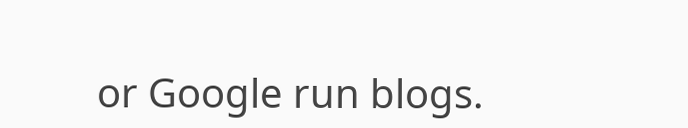or Google run blogs.